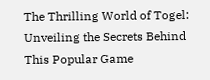The Thrilling World of Togel: Unveiling the Secrets Behind This Popular Game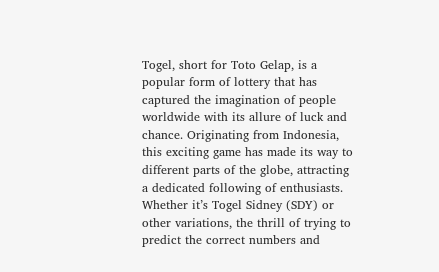Togel, short for Toto Gelap, is a popular form of lottery that has captured the imagination of people worldwide with its allure of luck and chance. Originating from Indonesia, this exciting game has made its way to different parts of the globe, attracting a dedicated following of enthusiasts. Whether it’s Togel Sidney (SDY) or other variations, the thrill of trying to predict the correct numbers and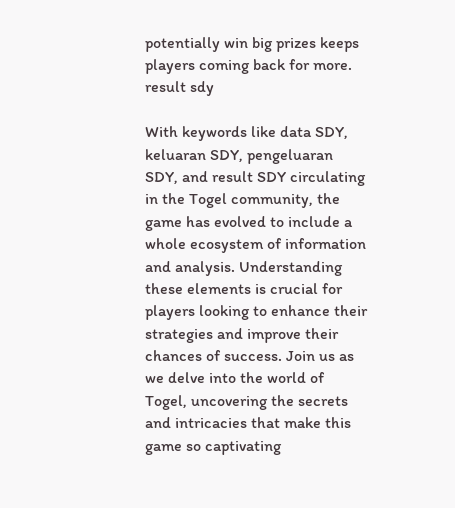potentially win big prizes keeps players coming back for more. result sdy

With keywords like data SDY, keluaran SDY, pengeluaran SDY, and result SDY circulating in the Togel community, the game has evolved to include a whole ecosystem of information and analysis. Understanding these elements is crucial for players looking to enhance their strategies and improve their chances of success. Join us as we delve into the world of Togel, uncovering the secrets and intricacies that make this game so captivating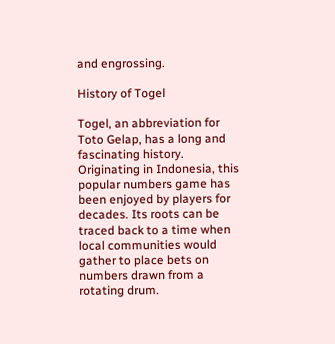and engrossing.

History of Togel

Togel, an abbreviation for Toto Gelap, has a long and fascinating history. Originating in Indonesia, this popular numbers game has been enjoyed by players for decades. Its roots can be traced back to a time when local communities would gather to place bets on numbers drawn from a rotating drum.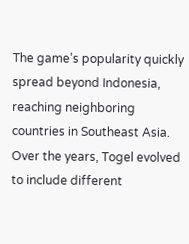The game’s popularity quickly spread beyond Indonesia, reaching neighboring countries in Southeast Asia. Over the years, Togel evolved to include different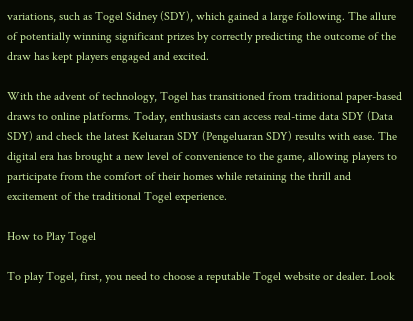variations, such as Togel Sidney (SDY), which gained a large following. The allure of potentially winning significant prizes by correctly predicting the outcome of the draw has kept players engaged and excited.

With the advent of technology, Togel has transitioned from traditional paper-based draws to online platforms. Today, enthusiasts can access real-time data SDY (Data SDY) and check the latest Keluaran SDY (Pengeluaran SDY) results with ease. The digital era has brought a new level of convenience to the game, allowing players to participate from the comfort of their homes while retaining the thrill and excitement of the traditional Togel experience.

How to Play Togel

To play Togel, first, you need to choose a reputable Togel website or dealer. Look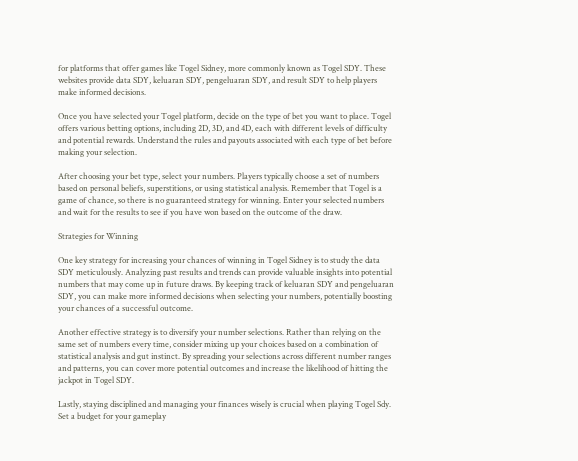for platforms that offer games like Togel Sidney, more commonly known as Togel SDY. These websites provide data SDY, keluaran SDY, pengeluaran SDY, and result SDY to help players make informed decisions.

Once you have selected your Togel platform, decide on the type of bet you want to place. Togel offers various betting options, including 2D, 3D, and 4D, each with different levels of difficulty and potential rewards. Understand the rules and payouts associated with each type of bet before making your selection.

After choosing your bet type, select your numbers. Players typically choose a set of numbers based on personal beliefs, superstitions, or using statistical analysis. Remember that Togel is a game of chance, so there is no guaranteed strategy for winning. Enter your selected numbers and wait for the results to see if you have won based on the outcome of the draw.

Strategies for Winning

One key strategy for increasing your chances of winning in Togel Sidney is to study the data SDY meticulously. Analyzing past results and trends can provide valuable insights into potential numbers that may come up in future draws. By keeping track of keluaran SDY and pengeluaran SDY, you can make more informed decisions when selecting your numbers, potentially boosting your chances of a successful outcome.

Another effective strategy is to diversify your number selections. Rather than relying on the same set of numbers every time, consider mixing up your choices based on a combination of statistical analysis and gut instinct. By spreading your selections across different number ranges and patterns, you can cover more potential outcomes and increase the likelihood of hitting the jackpot in Togel SDY.

Lastly, staying disciplined and managing your finances wisely is crucial when playing Togel Sdy. Set a budget for your gameplay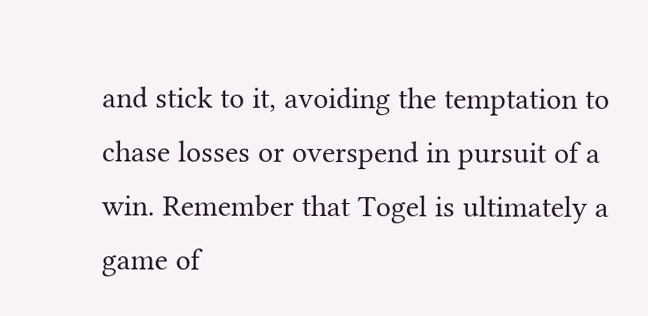and stick to it, avoiding the temptation to chase losses or overspend in pursuit of a win. Remember that Togel is ultimately a game of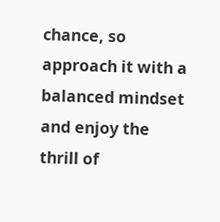chance, so approach it with a balanced mindset and enjoy the thrill of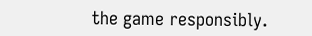the game responsibly.